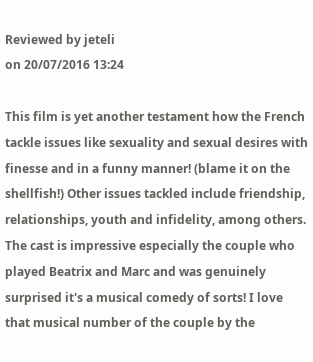Reviewed by jeteli
on 20/07/2016 13:24

This film is yet another testament how the French tackle issues like sexuality and sexual desires with finesse and in a funny manner! (blame it on the shellfish!) Other issues tackled include friendship, relationships, youth and infidelity, among others.  The cast is impressive especially the couple who played Beatrix and Marc and was genuinely surprised it's a musical comedy of sorts! I love that musical number of the couple by the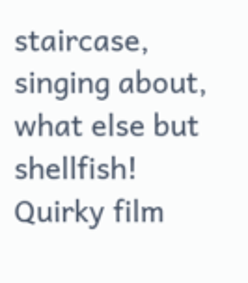staircase, singing about, what else but shellfish! Quirky film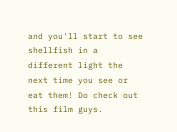and you'll start to see shellfish in a different light the next time you see or eat them! Do check out this film guys.